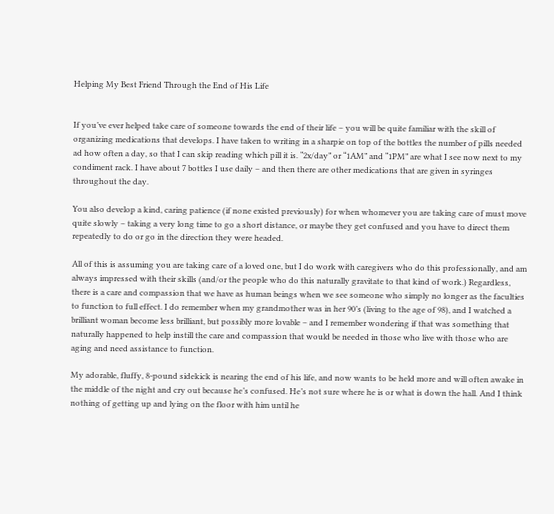Helping My Best Friend Through the End of His Life


If you’ve ever helped take care of someone towards the end of their life – you will be quite familiar with the skill of organizing medications that develops. I have taken to writing in a sharpie on top of the bottles the number of pills needed ad how often a day, so that I can skip reading which pill it is. “2x/day” or “1AM” and “1PM” are what I see now next to my condiment rack. I have about 7 bottles I use daily – and then there are other medications that are given in syringes throughout the day.

You also develop a kind, caring patience (if none existed previously) for when whomever you are taking care of must move quite slowly – taking a very long time to go a short distance, or maybe they get confused and you have to direct them repeatedly to do or go in the direction they were headed.

All of this is assuming you are taking care of a loved one, but I do work with caregivers who do this professionally, and am always impressed with their skills (and/or the people who do this naturally gravitate to that kind of work.) Regardless, there is a care and compassion that we have as human beings when we see someone who simply no longer as the faculties to function to full effect. I do remember when my grandmother was in her 90’s (living to the age of 98), and I watched a brilliant woman become less brilliant, but possibly more lovable – and I remember wondering if that was something that naturally happened to help instill the care and compassion that would be needed in those who live with those who are aging and need assistance to function.

My adorable, fluffy, 8-pound sidekick is nearing the end of his life, and now wants to be held more and will often awake in the middle of the night and cry out because he’s confused. He’s not sure where he is or what is down the hall. And I think nothing of getting up and lying on the floor with him until he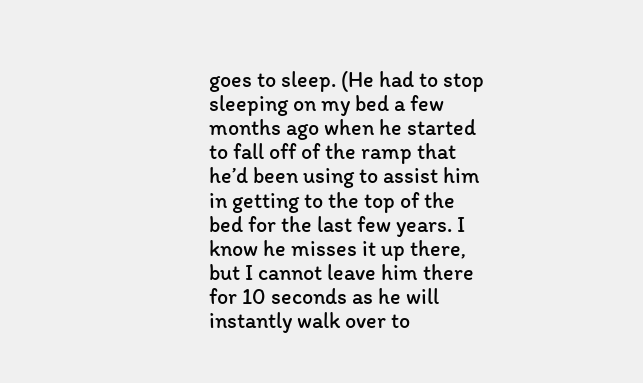goes to sleep. (He had to stop sleeping on my bed a few months ago when he started to fall off of the ramp that he’d been using to assist him in getting to the top of the bed for the last few years. I know he misses it up there, but I cannot leave him there for 10 seconds as he will instantly walk over to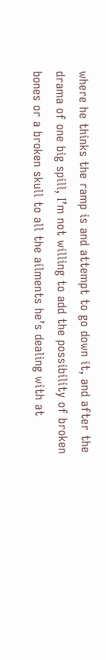where he thinks the ramp is and attempt to go down it, and after the drama of one big spill, I’m not willing to add the possibility of broken bones or a broken skull to all the ailments he’s dealing with at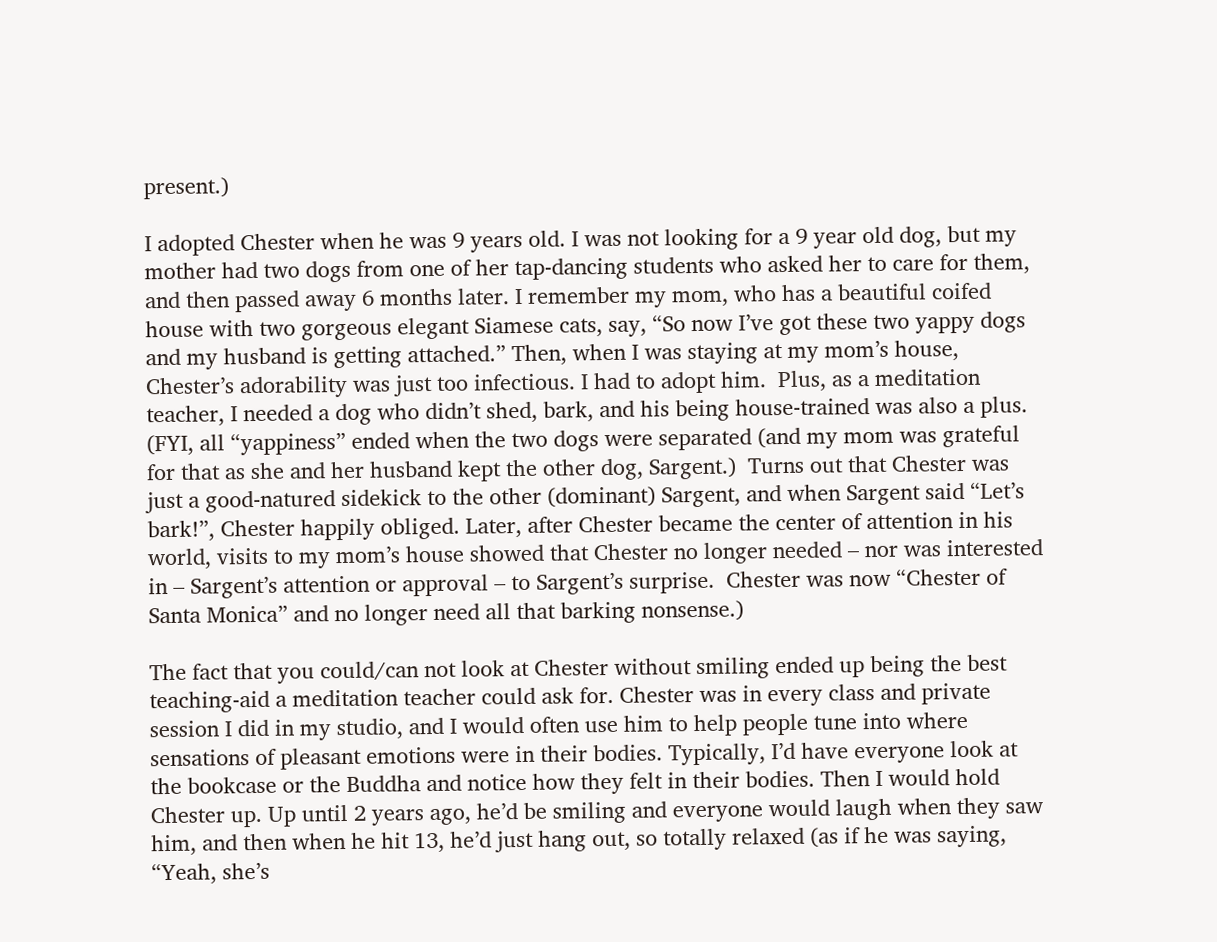present.)

I adopted Chester when he was 9 years old. I was not looking for a 9 year old dog, but my mother had two dogs from one of her tap-dancing students who asked her to care for them, and then passed away 6 months later. I remember my mom, who has a beautiful coifed house with two gorgeous elegant Siamese cats, say, “So now I’ve got these two yappy dogs and my husband is getting attached.” Then, when I was staying at my mom’s house, Chester’s adorability was just too infectious. I had to adopt him.  Plus, as a meditation teacher, I needed a dog who didn’t shed, bark, and his being house-trained was also a plus. (FYI, all “yappiness” ended when the two dogs were separated (and my mom was grateful for that as she and her husband kept the other dog, Sargent.)  Turns out that Chester was just a good-natured sidekick to the other (dominant) Sargent, and when Sargent said “Let’s bark!”, Chester happily obliged. Later, after Chester became the center of attention in his world, visits to my mom’s house showed that Chester no longer needed – nor was interested in – Sargent’s attention or approval – to Sargent’s surprise.  Chester was now “Chester of Santa Monica” and no longer need all that barking nonsense.)

The fact that you could/can not look at Chester without smiling ended up being the best teaching-aid a meditation teacher could ask for. Chester was in every class and private session I did in my studio, and I would often use him to help people tune into where sensations of pleasant emotions were in their bodies. Typically, I’d have everyone look at the bookcase or the Buddha and notice how they felt in their bodies. Then I would hold Chester up. Up until 2 years ago, he’d be smiling and everyone would laugh when they saw him, and then when he hit 13, he’d just hang out, so totally relaxed (as if he was saying, “Yeah, she’s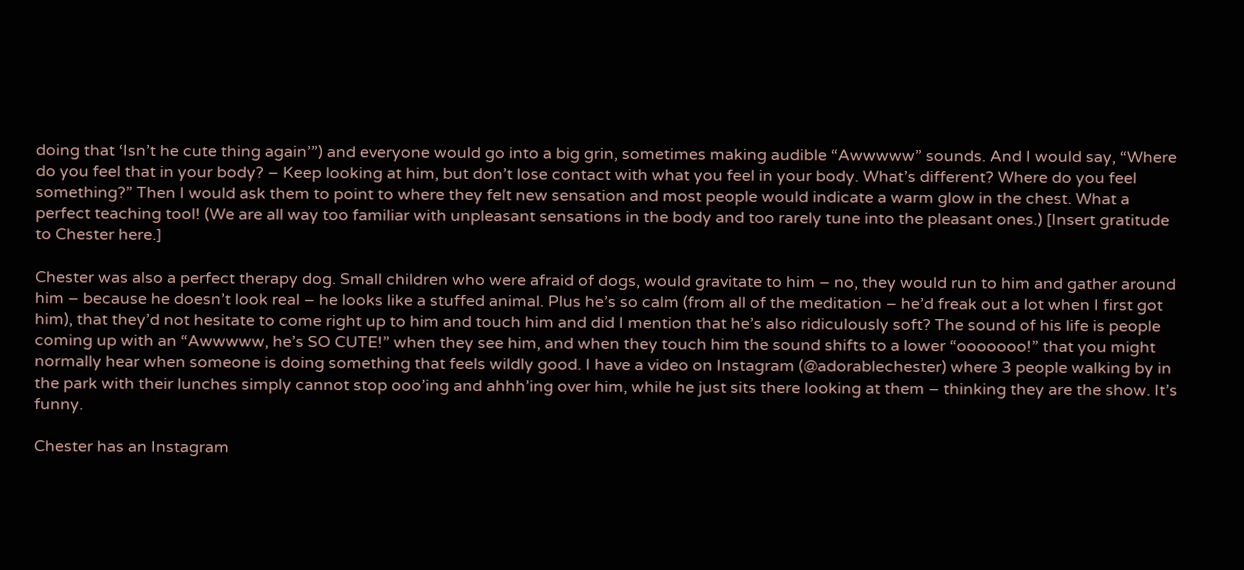doing that ‘Isn’t he cute thing again’”) and everyone would go into a big grin, sometimes making audible “Awwwww” sounds. And I would say, “Where do you feel that in your body? – Keep looking at him, but don’t lose contact with what you feel in your body. What’s different? Where do you feel something?” Then I would ask them to point to where they felt new sensation and most people would indicate a warm glow in the chest. What a perfect teaching tool! (We are all way too familiar with unpleasant sensations in the body and too rarely tune into the pleasant ones.) [Insert gratitude to Chester here.]

Chester was also a perfect therapy dog. Small children who were afraid of dogs, would gravitate to him – no, they would run to him and gather around him – because he doesn’t look real – he looks like a stuffed animal. Plus he’s so calm (from all of the meditation – he’d freak out a lot when I first got him), that they’d not hesitate to come right up to him and touch him and did I mention that he’s also ridiculously soft? The sound of his life is people coming up with an “Awwwww, he’s SO CUTE!” when they see him, and when they touch him the sound shifts to a lower “ooooooo!” that you might normally hear when someone is doing something that feels wildly good. I have a video on Instagram (@adorablechester) where 3 people walking by in the park with their lunches simply cannot stop ooo’ing and ahhh’ing over him, while he just sits there looking at them – thinking they are the show. It’s funny.

Chester has an Instagram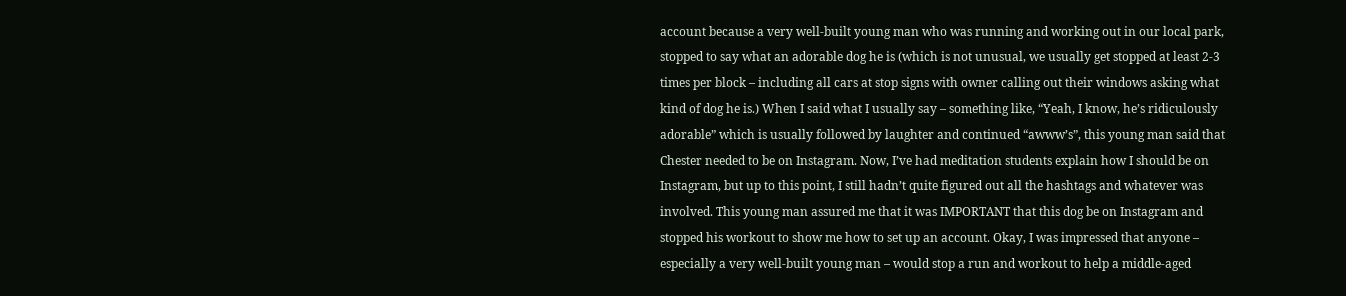account because a very well-built young man who was running and working out in our local park, stopped to say what an adorable dog he is (which is not unusual, we usually get stopped at least 2-3 times per block – including all cars at stop signs with owner calling out their windows asking what kind of dog he is.) When I said what I usually say – something like, “Yeah, I know, he’s ridiculously adorable” which is usually followed by laughter and continued “awww’s”, this young man said that Chester needed to be on Instagram. Now, I’ve had meditation students explain how I should be on Instagram, but up to this point, I still hadn’t quite figured out all the hashtags and whatever was involved. This young man assured me that it was IMPORTANT that this dog be on Instagram and stopped his workout to show me how to set up an account. Okay, I was impressed that anyone – especially a very well-built young man – would stop a run and workout to help a middle-aged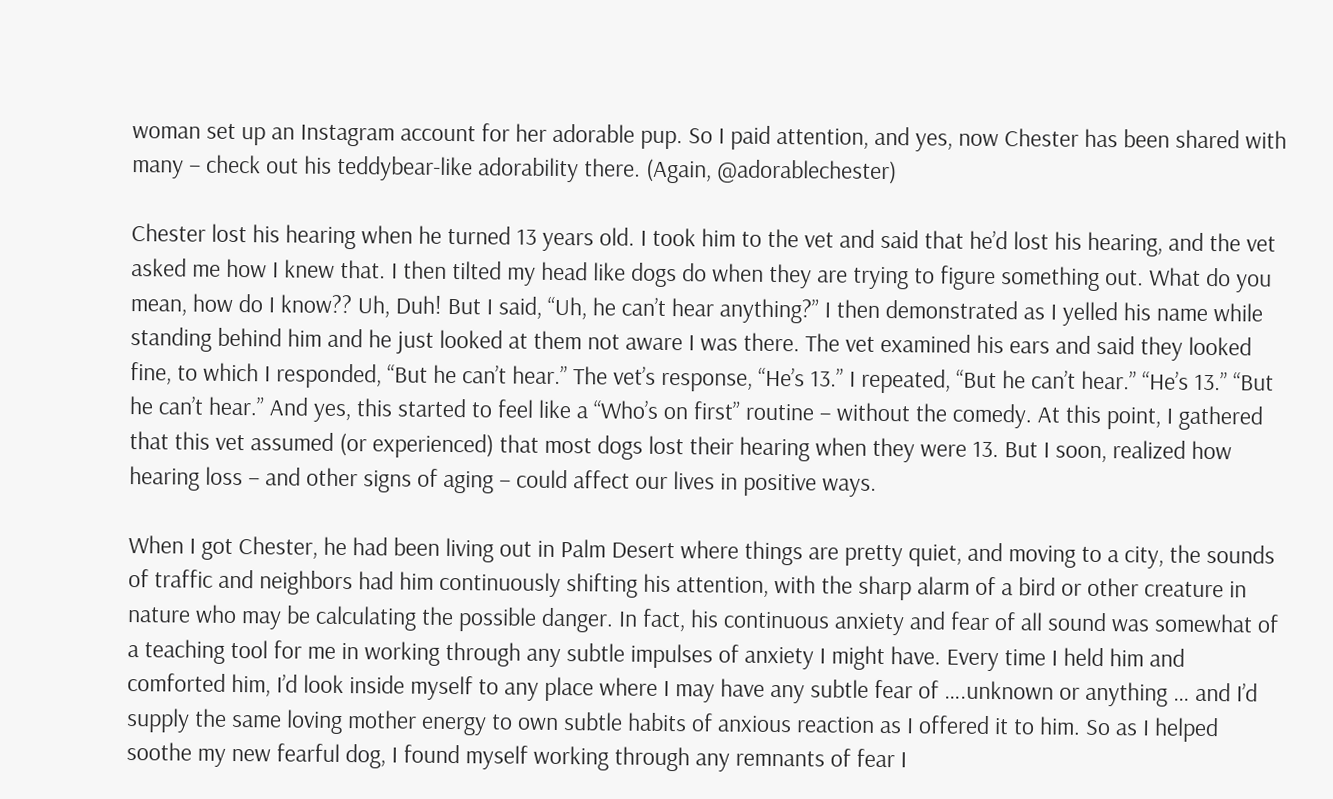woman set up an Instagram account for her adorable pup. So I paid attention, and yes, now Chester has been shared with many – check out his teddybear-like adorability there. (Again, @adorablechester)

Chester lost his hearing when he turned 13 years old. I took him to the vet and said that he’d lost his hearing, and the vet asked me how I knew that. I then tilted my head like dogs do when they are trying to figure something out. What do you mean, how do I know?? Uh, Duh! But I said, “Uh, he can’t hear anything?” I then demonstrated as I yelled his name while standing behind him and he just looked at them not aware I was there. The vet examined his ears and said they looked fine, to which I responded, “But he can’t hear.” The vet’s response, “He’s 13.” I repeated, “But he can’t hear.” “He’s 13.” “But he can’t hear.” And yes, this started to feel like a “Who’s on first” routine – without the comedy. At this point, I gathered that this vet assumed (or experienced) that most dogs lost their hearing when they were 13. But I soon, realized how hearing loss – and other signs of aging – could affect our lives in positive ways.

When I got Chester, he had been living out in Palm Desert where things are pretty quiet, and moving to a city, the sounds of traffic and neighbors had him continuously shifting his attention, with the sharp alarm of a bird or other creature in nature who may be calculating the possible danger. In fact, his continuous anxiety and fear of all sound was somewhat of a teaching tool for me in working through any subtle impulses of anxiety I might have. Every time I held him and comforted him, I’d look inside myself to any place where I may have any subtle fear of ….unknown or anything … and I’d supply the same loving mother energy to own subtle habits of anxious reaction as I offered it to him. So as I helped soothe my new fearful dog, I found myself working through any remnants of fear I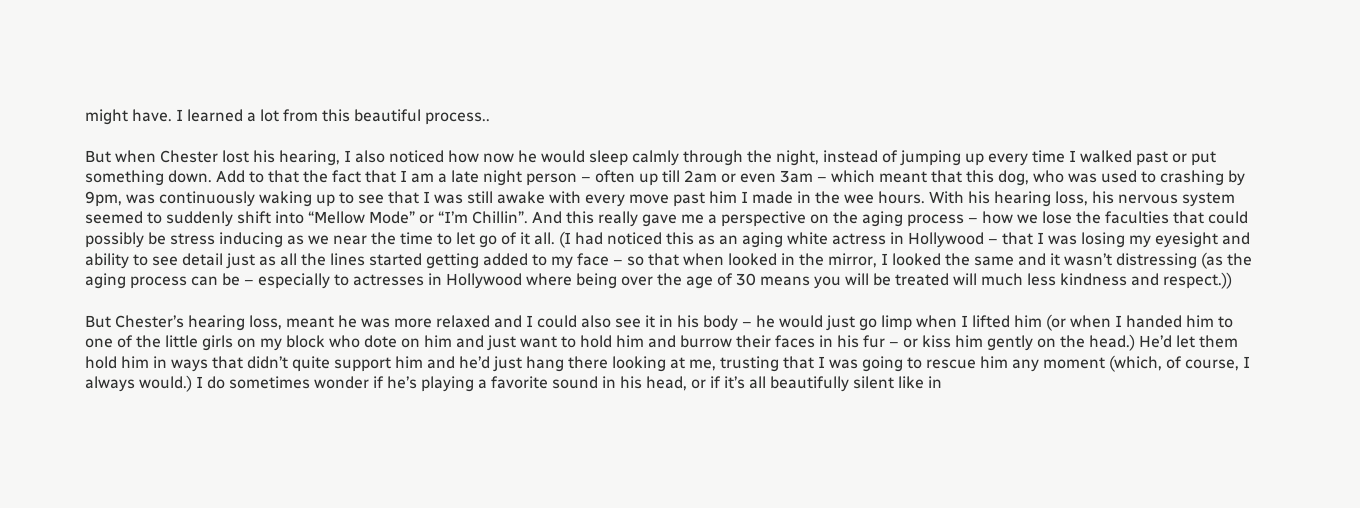might have. I learned a lot from this beautiful process..

But when Chester lost his hearing, I also noticed how now he would sleep calmly through the night, instead of jumping up every time I walked past or put something down. Add to that the fact that I am a late night person – often up till 2am or even 3am – which meant that this dog, who was used to crashing by 9pm, was continuously waking up to see that I was still awake with every move past him I made in the wee hours. With his hearing loss, his nervous system seemed to suddenly shift into “Mellow Mode” or “I’m Chillin”. And this really gave me a perspective on the aging process – how we lose the faculties that could possibly be stress inducing as we near the time to let go of it all. (I had noticed this as an aging white actress in Hollywood – that I was losing my eyesight and ability to see detail just as all the lines started getting added to my face – so that when looked in the mirror, I looked the same and it wasn’t distressing (as the aging process can be – especially to actresses in Hollywood where being over the age of 30 means you will be treated will much less kindness and respect.))

But Chester’s hearing loss, meant he was more relaxed and I could also see it in his body – he would just go limp when I lifted him (or when I handed him to one of the little girls on my block who dote on him and just want to hold him and burrow their faces in his fur – or kiss him gently on the head.) He’d let them hold him in ways that didn’t quite support him and he’d just hang there looking at me, trusting that I was going to rescue him any moment (which, of course, I always would.) I do sometimes wonder if he’s playing a favorite sound in his head, or if it’s all beautifully silent like in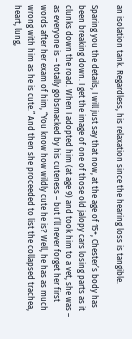an isolation tank. Regardless, his relaxation since the hearing loss is tangible.

Sparing you the details, I will just say that now, at the age of 15+, Chester’s body has been breaking down. I get the image of one of those old jalopy cars losing parts as it clunks down the road. When I adopted him (at age 9) and took him to a vet, she was – as everyone is – totally gobsmacked by his cuteness – but I’ll never forget her first words after her exam of him, “You know how wildly cute he is? Well, he has as much wrong with him as he is cute.” And then she proceeded to list the collapsed trachea, heart, lung,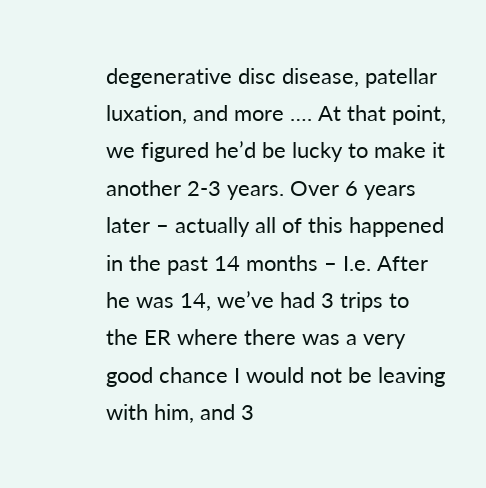degenerative disc disease, patellar luxation, and more …. At that point, we figured he’d be lucky to make it another 2-3 years. Over 6 years later – actually all of this happened in the past 14 months – I.e. After he was 14, we’ve had 3 trips to the ER where there was a very good chance I would not be leaving with him, and 3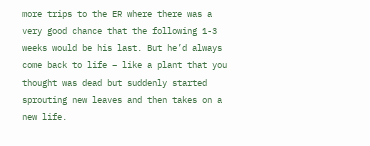more trips to the ER where there was a very good chance that the following 1-3 weeks would be his last. But he’d always come back to life – like a plant that you thought was dead but suddenly started sprouting new leaves and then takes on a new life.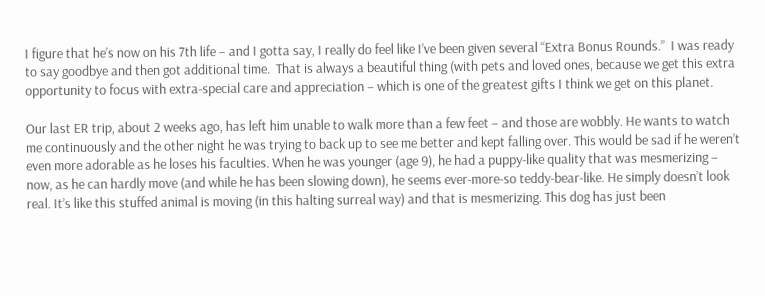I figure that he’s now on his 7th life – and I gotta say, I really do feel like I’ve been given several “Extra Bonus Rounds.”  I was ready to say goodbye and then got additional time.  That is always a beautiful thing (with pets and loved ones, because we get this extra opportunity to focus with extra-special care and appreciation – which is one of the greatest gifts I think we get on this planet.

Our last ER trip, about 2 weeks ago, has left him unable to walk more than a few feet – and those are wobbly. He wants to watch me continuously and the other night he was trying to back up to see me better and kept falling over. This would be sad if he weren’t even more adorable as he loses his faculties. When he was younger (age 9), he had a puppy-like quality that was mesmerizing – now, as he can hardly move (and while he has been slowing down), he seems ever-more-so teddy-bear-like. He simply doesn’t look real. It’s like this stuffed animal is moving (in this halting surreal way) and that is mesmerizing. This dog has just been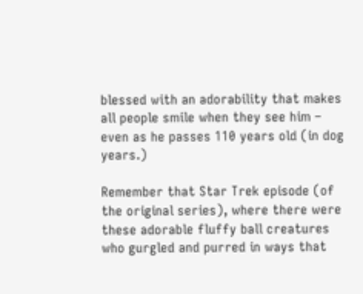blessed with an adorability that makes all people smile when they see him – even as he passes 110 years old (in dog years.)

Remember that Star Trek episode (of the original series), where there were these adorable fluffy ball creatures who gurgled and purred in ways that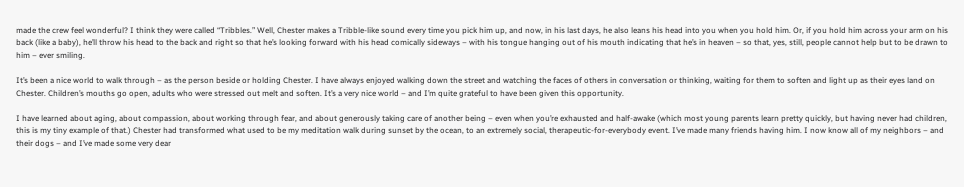made the crew feel wonderful? I think they were called “Tribbles.” Well, Chester makes a Tribble-like sound every time you pick him up, and now, in his last days, he also leans his head into you when you hold him. Or, if you hold him across your arm on his back (like a baby), he’ll throw his head to the back and right so that he’s looking forward with his head comically sideways – with his tongue hanging out of his mouth indicating that he’s in heaven – so that, yes, still, people cannot help but to be drawn to him – ever smiling.

It’s been a nice world to walk through – as the person beside or holding Chester. I have always enjoyed walking down the street and watching the faces of others in conversation or thinking, waiting for them to soften and light up as their eyes land on Chester. Children’s mouths go open, adults who were stressed out melt and soften. It’s a very nice world – and I’m quite grateful to have been given this opportunity.

I have learned about aging, about compassion, about working through fear, and about generously taking care of another being – even when you’re exhausted and half-awake (which most young parents learn pretty quickly, but having never had children, this is my tiny example of that.) Chester had transformed what used to be my meditation walk during sunset by the ocean, to an extremely social, therapeutic-for-everybody event. I’ve made many friends having him. I now know all of my neighbors – and their dogs – and I’ve made some very dear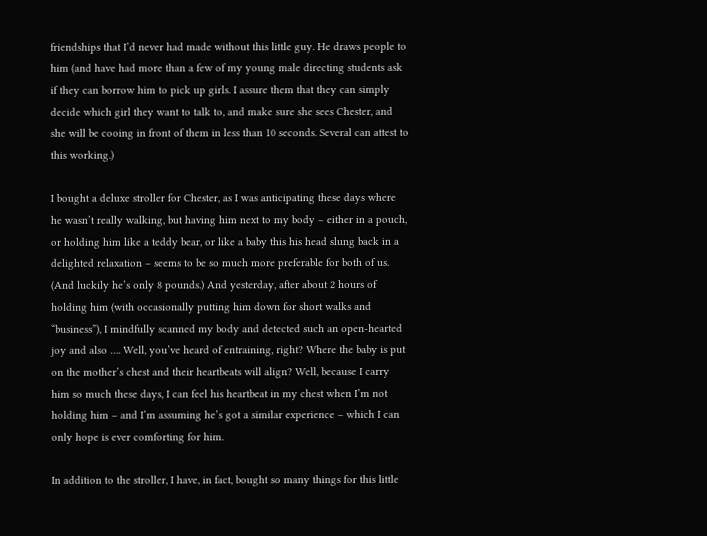friendships that I’d never had made without this little guy. He draws people to him (and have had more than a few of my young male directing students ask if they can borrow him to pick up girls. I assure them that they can simply decide which girl they want to talk to, and make sure she sees Chester, and she will be cooing in front of them in less than 10 seconds. Several can attest to this working.)

I bought a deluxe stroller for Chester, as I was anticipating these days where he wasn’t really walking, but having him next to my body – either in a pouch, or holding him like a teddy bear, or like a baby this his head slung back in a delighted relaxation – seems to be so much more preferable for both of us. (And luckily he’s only 8 pounds.) And yesterday, after about 2 hours of holding him (with occasionally putting him down for short walks and “business”), I mindfully scanned my body and detected such an open-hearted joy and also …. Well, you’ve heard of entraining, right? Where the baby is put on the mother’s chest and their heartbeats will align? Well, because I carry him so much these days, I can feel his heartbeat in my chest when I’m not holding him – and I’m assuming he’s got a similar experience – which I can only hope is ever comforting for him.

In addition to the stroller, I have, in fact, bought so many things for this little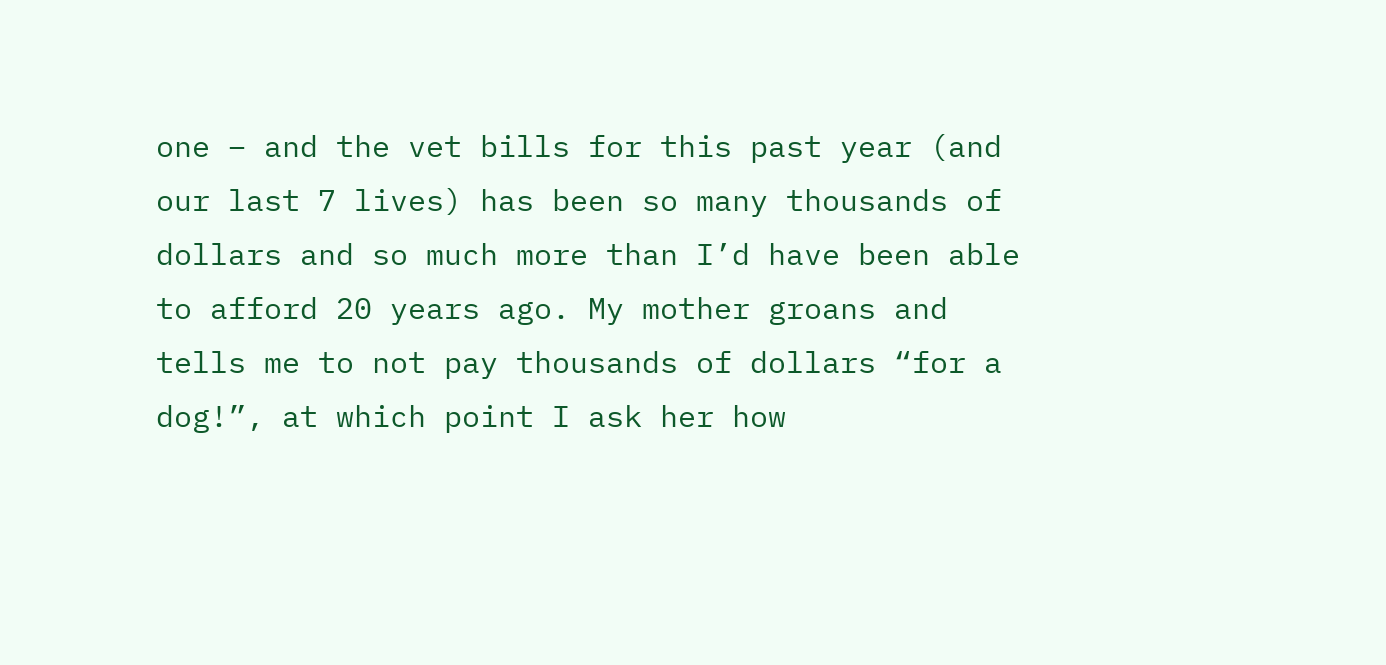one – and the vet bills for this past year (and our last 7 lives) has been so many thousands of dollars and so much more than I’d have been able to afford 20 years ago. My mother groans and tells me to not pay thousands of dollars “for a dog!”, at which point I ask her how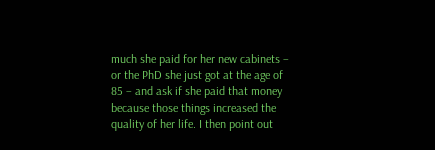much she paid for her new cabinets – or the PhD she just got at the age of 85 – and ask if she paid that money because those things increased the quality of her life. I then point out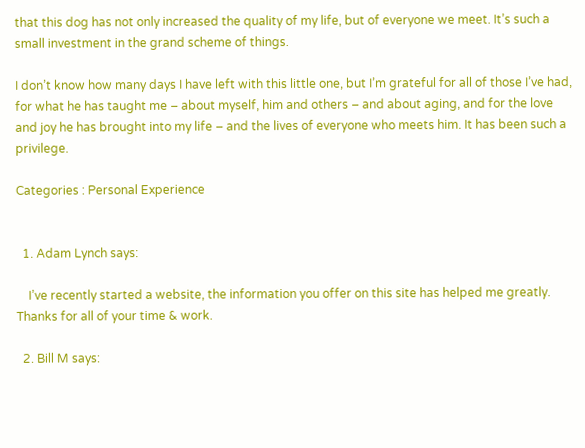that this dog has not only increased the quality of my life, but of everyone we meet. It’s such a small investment in the grand scheme of things.

I don’t know how many days I have left with this little one, but I’m grateful for all of those I’ve had, for what he has taught me – about myself, him and others – and about aging, and for the love and joy he has brought into my life – and the lives of everyone who meets him. It has been such a privilege.

Categories : Personal Experience


  1. Adam Lynch says:

    I’ve recently started a website, the information you offer on this site has helped me greatly. Thanks for all of your time & work.

  2. Bill M says: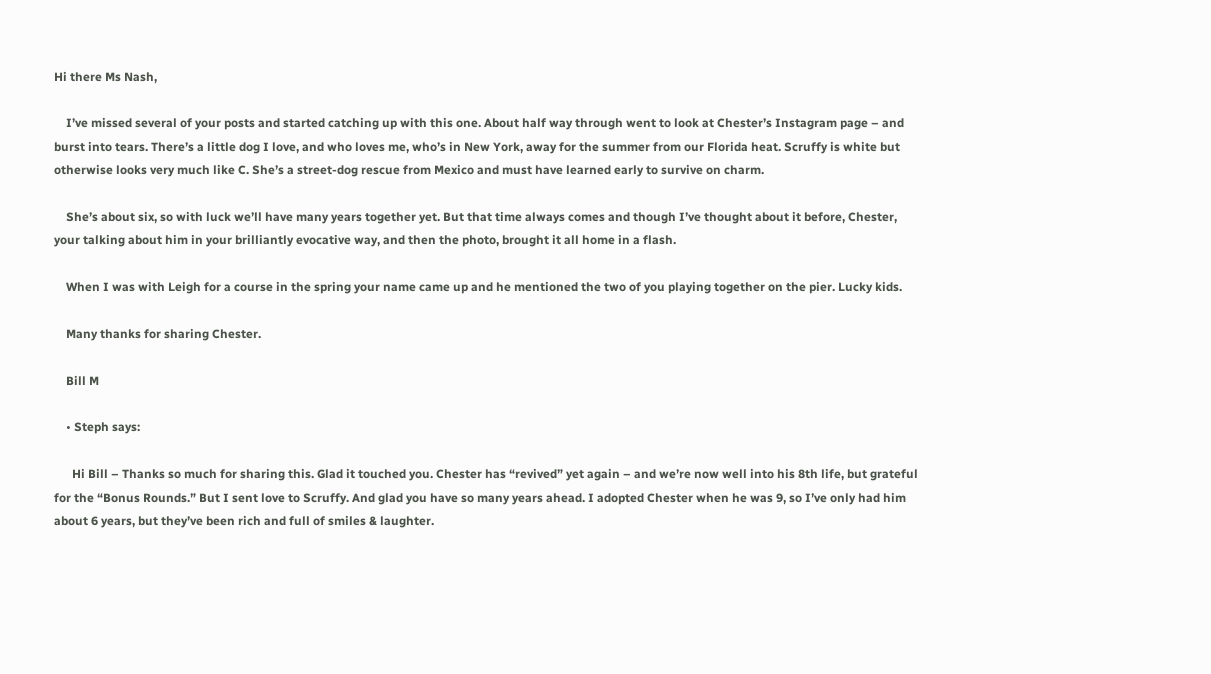Hi there Ms Nash,

    I’ve missed several of your posts and started catching up with this one. About half way through went to look at Chester’s Instagram page – and burst into tears. There’s a little dog I love, and who loves me, who’s in New York, away for the summer from our Florida heat. Scruffy is white but otherwise looks very much like C. She’s a street-dog rescue from Mexico and must have learned early to survive on charm.

    She’s about six, so with luck we’ll have many years together yet. But that time always comes and though I’ve thought about it before, Chester, your talking about him in your brilliantly evocative way, and then the photo, brought it all home in a flash.

    When I was with Leigh for a course in the spring your name came up and he mentioned the two of you playing together on the pier. Lucky kids.

    Many thanks for sharing Chester.

    Bill M

    • Steph says:

      Hi Bill – Thanks so much for sharing this. Glad it touched you. Chester has “revived” yet again – and we’re now well into his 8th life, but grateful for the “Bonus Rounds.” But I sent love to Scruffy. And glad you have so many years ahead. I adopted Chester when he was 9, so I’ve only had him about 6 years, but they’ve been rich and full of smiles & laughter.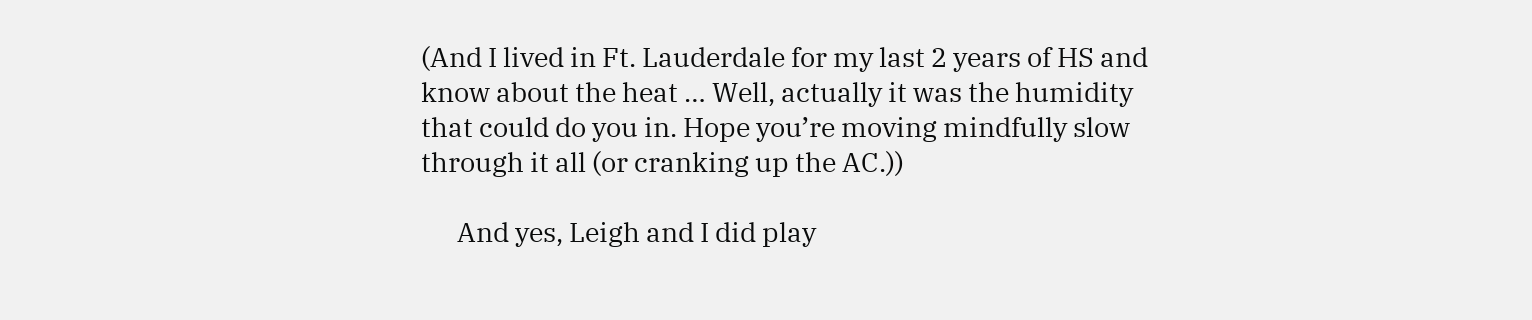(And I lived in Ft. Lauderdale for my last 2 years of HS and know about the heat … Well, actually it was the humidity that could do you in. Hope you’re moving mindfully slow through it all (or cranking up the AC.))

      And yes, Leigh and I did play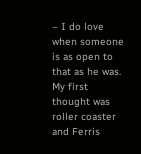– I do love when someone is as open to that as he was. My first thought was roller coaster and Ferris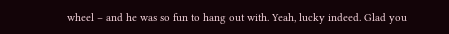wheel – and he was so fun to hang out with. Yeah, lucky indeed. Glad you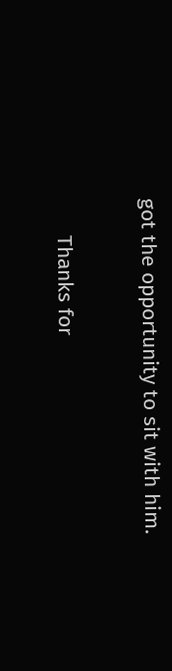got the opportunity to sit with him.

      Thanks for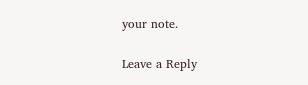your note.

Leave a Reply